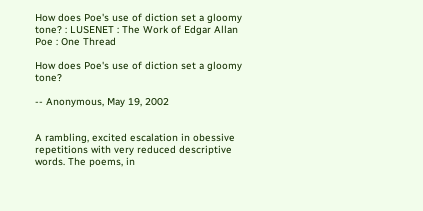How does Poe's use of diction set a gloomy tone? : LUSENET : The Work of Edgar Allan Poe : One Thread

How does Poe's use of diction set a gloomy tone?

-- Anonymous, May 19, 2002


A rambling, excited escalation in obessive repetitions with very reduced descriptive words. The poems, in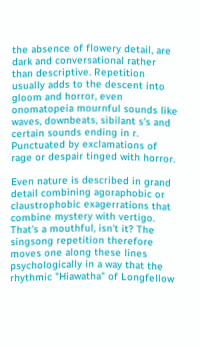the absence of flowery detail, are dark and conversational rather than descriptive. Repetition usually adds to the descent into gloom and horror, even onomatopeia mournful sounds like waves, downbeats, sibilant s's and certain sounds ending in r. Punctuated by exclamations of rage or despair tinged with horror.

Even nature is described in grand detail combining agoraphobic or claustrophobic exagerrations that combine mystery with vertigo. That's a mouthful, isn't it? The singsong repetition therefore moves one along these lines psychologically in a way that the rhythmic "Hiawatha" of Longfellow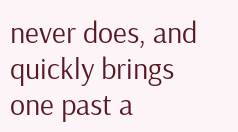never does, and quickly brings one past a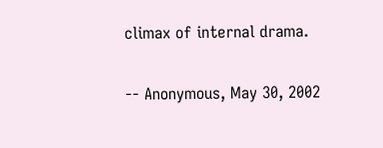climax of internal drama.

-- Anonymous, May 30, 2002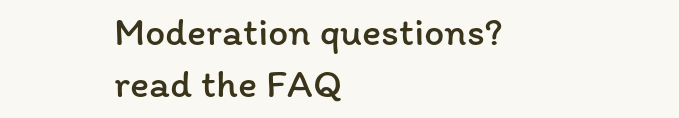Moderation questions? read the FAQ